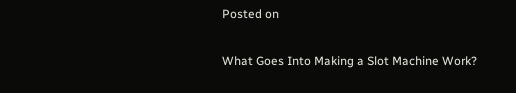Posted on

What Goes Into Making a Slot Machine Work?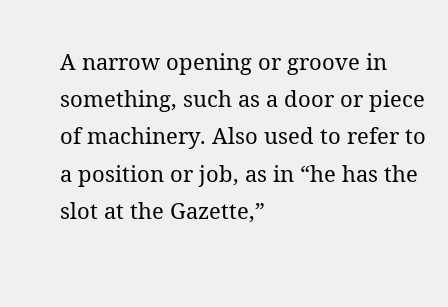A narrow opening or groove in something, such as a door or piece of machinery. Also used to refer to a position or job, as in “he has the slot at the Gazette,”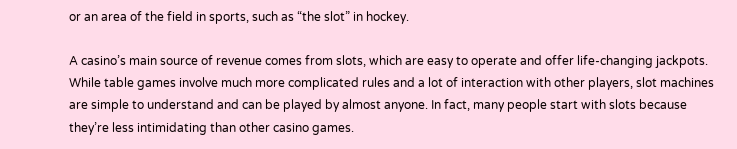or an area of the field in sports, such as “the slot” in hockey.

A casino’s main source of revenue comes from slots, which are easy to operate and offer life-changing jackpots. While table games involve much more complicated rules and a lot of interaction with other players, slot machines are simple to understand and can be played by almost anyone. In fact, many people start with slots because they’re less intimidating than other casino games.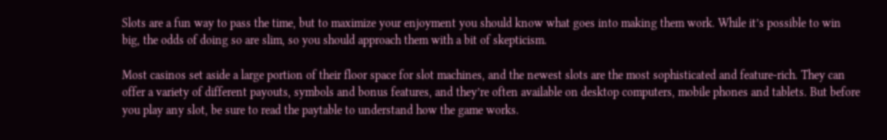Slots are a fun way to pass the time, but to maximize your enjoyment you should know what goes into making them work. While it’s possible to win big, the odds of doing so are slim, so you should approach them with a bit of skepticism.

Most casinos set aside a large portion of their floor space for slot machines, and the newest slots are the most sophisticated and feature-rich. They can offer a variety of different payouts, symbols and bonus features, and they’re often available on desktop computers, mobile phones and tablets. But before you play any slot, be sure to read the paytable to understand how the game works.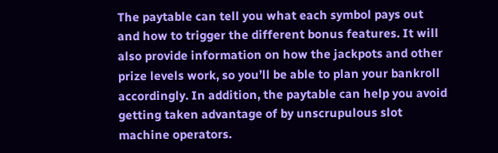The paytable can tell you what each symbol pays out and how to trigger the different bonus features. It will also provide information on how the jackpots and other prize levels work, so you’ll be able to plan your bankroll accordingly. In addition, the paytable can help you avoid getting taken advantage of by unscrupulous slot machine operators.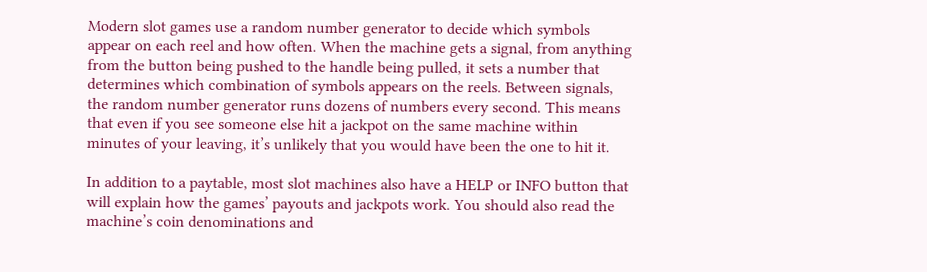Modern slot games use a random number generator to decide which symbols appear on each reel and how often. When the machine gets a signal, from anything from the button being pushed to the handle being pulled, it sets a number that determines which combination of symbols appears on the reels. Between signals, the random number generator runs dozens of numbers every second. This means that even if you see someone else hit a jackpot on the same machine within minutes of your leaving, it’s unlikely that you would have been the one to hit it.

In addition to a paytable, most slot machines also have a HELP or INFO button that will explain how the games’ payouts and jackpots work. You should also read the machine’s coin denominations and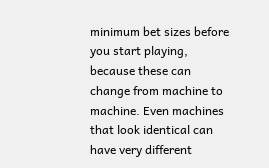minimum bet sizes before you start playing, because these can change from machine to machine. Even machines that look identical can have very different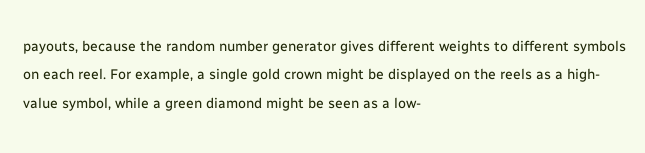payouts, because the random number generator gives different weights to different symbols on each reel. For example, a single gold crown might be displayed on the reels as a high-value symbol, while a green diamond might be seen as a low-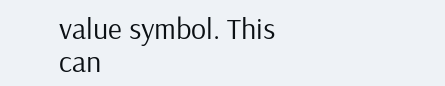value symbol. This can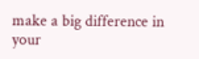make a big difference in your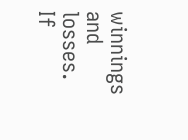winnings and losses. If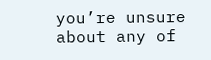you’re unsure about any of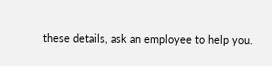these details, ask an employee to help you.